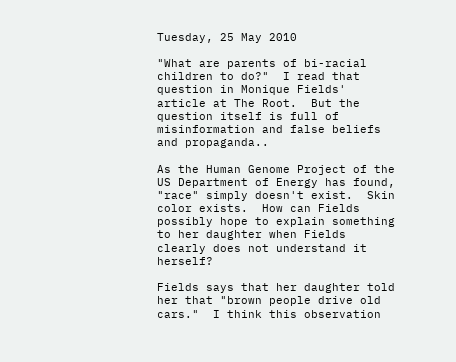Tuesday, 25 May 2010

"What are parents of bi-racial children to do?"  I read that question in Monique Fields'  article at The Root.  But the question itself is full of misinformation and false beliefs and propaganda..

As the Human Genome Project of the US Department of Energy has found, "race" simply doesn't exist.  Skin color exists.  How can Fields possibly hope to explain something to her daughter when Fields clearly does not understand it herself?

Fields says that her daughter told her that "brown people drive old cars."  I think this observation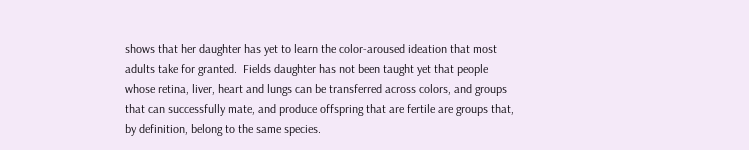shows that her daughter has yet to learn the color-aroused ideation that most adults take for granted.  Fields daughter has not been taught yet that people whose retina, liver, heart and lungs can be transferred across colors, and groups that can successfully mate, and produce offspring that are fertile are groups that, by definition, belong to the same species.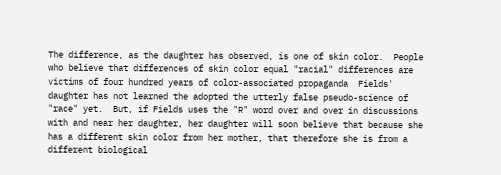The difference, as the daughter has observed, is one of skin color.  People who believe that differences of skin color equal "racial" differences are victims of four hundred years of color-associated propaganda  Fields' daughter has not learned the adopted the utterly false pseudo-science of "race" yet.  But, if Fields uses the "R" word over and over in discussions with and near her daughter, her daughter will soon believe that because she has a different skin color from her mother, that therefore she is from a different biological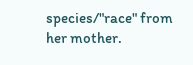species/"race" from her mother.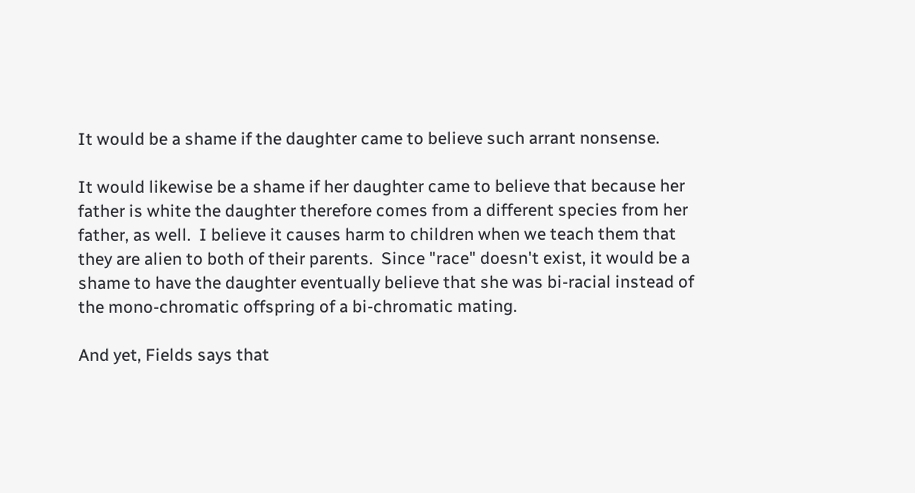It would be a shame if the daughter came to believe such arrant nonsense.

It would likewise be a shame if her daughter came to believe that because her father is white the daughter therefore comes from a different species from her father, as well.  I believe it causes harm to children when we teach them that they are alien to both of their parents.  Since "race" doesn't exist, it would be a shame to have the daughter eventually believe that she was bi-racial instead of the mono-chromatic offspring of a bi-chromatic mating.

And yet, Fields says that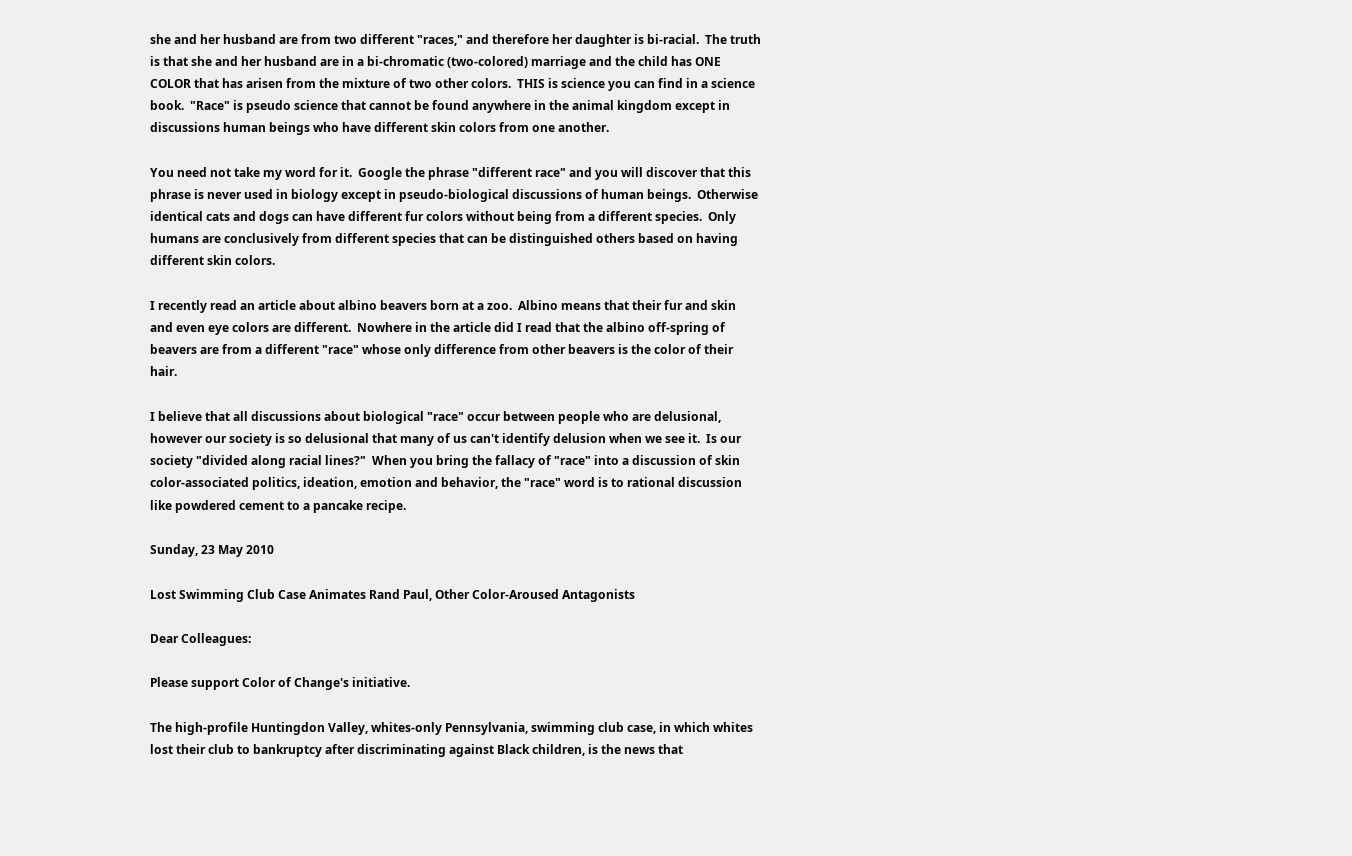she and her husband are from two different "races," and therefore her daughter is bi-racial.  The truth is that she and her husband are in a bi-chromatic (two-colored) marriage and the child has ONE COLOR that has arisen from the mixture of two other colors.  THIS is science you can find in a science book.  "Race" is pseudo science that cannot be found anywhere in the animal kingdom except in discussions human beings who have different skin colors from one another.

You need not take my word for it.  Google the phrase "different race" and you will discover that this phrase is never used in biology except in pseudo-biological discussions of human beings.  Otherwise identical cats and dogs can have different fur colors without being from a different species.  Only humans are conclusively from different species that can be distinguished others based on having different skin colors.

I recently read an article about albino beavers born at a zoo.  Albino means that their fur and skin and even eye colors are different.  Nowhere in the article did I read that the albino off-spring of beavers are from a different "race" whose only difference from other beavers is the color of their hair.

I believe that all discussions about biological "race" occur between people who are delusional, however our society is so delusional that many of us can't identify delusion when we see it.  Is our society "divided along racial lines?"  When you bring the fallacy of "race" into a discussion of skin color-associated politics, ideation, emotion and behavior, the "race" word is to rational discussion like powdered cement to a pancake recipe.

Sunday, 23 May 2010

Lost Swimming Club Case Animates Rand Paul, Other Color-Aroused Antagonists

Dear Colleagues:

Please support Color of Change's initiative.

The high-profile Huntingdon Valley, whites-only Pennsylvania, swimming club case, in which whites lost their club to bankruptcy after discriminating against Black children, is the news that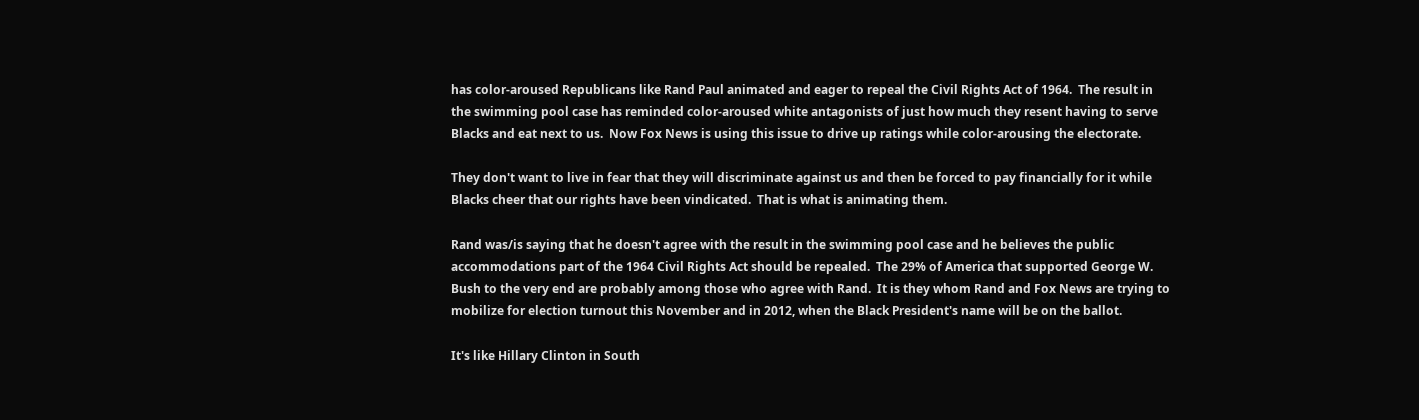has color-aroused Republicans like Rand Paul animated and eager to repeal the Civil Rights Act of 1964.  The result in the swimming pool case has reminded color-aroused white antagonists of just how much they resent having to serve Blacks and eat next to us.  Now Fox News is using this issue to drive up ratings while color-arousing the electorate.

They don't want to live in fear that they will discriminate against us and then be forced to pay financially for it while Blacks cheer that our rights have been vindicated.  That is what is animating them.

Rand was/is saying that he doesn't agree with the result in the swimming pool case and he believes the public accommodations part of the 1964 Civil Rights Act should be repealed.  The 29% of America that supported George W. Bush to the very end are probably among those who agree with Rand.  It is they whom Rand and Fox News are trying to mobilize for election turnout this November and in 2012, when the Black President's name will be on the ballot.

It's like Hillary Clinton in South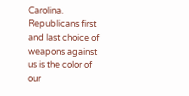Carolina.  Republicans first and last choice of weapons against us is the color of our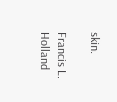skin.

Francis L. Holland